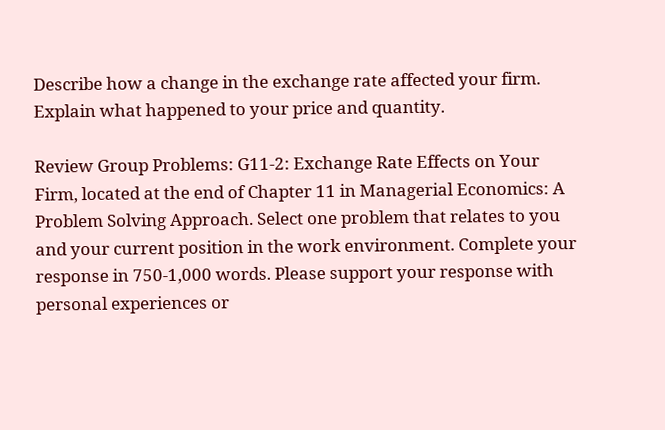Describe how a change in the exchange rate affected your firm. Explain what happened to your price and quantity.

Review Group Problems: G11-2: Exchange Rate Effects on Your Firm, located at the end of Chapter 11 in Managerial Economics: A Problem Solving Approach. Select one problem that relates to you and your current position in the work environment. Complete your response in 750-1,000 words. Please support your response with personal experiences or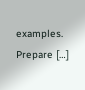examples. Prepare […]